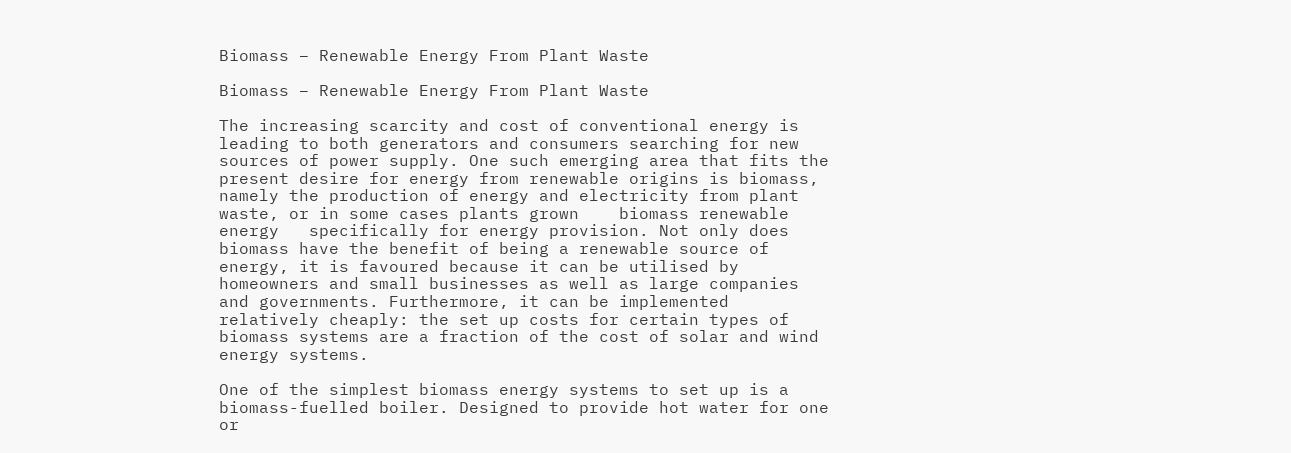Biomass – Renewable Energy From Plant Waste

Biomass – Renewable Energy From Plant Waste

The increasing scarcity and cost of conventional energy is leading to both generators and consumers searching for new sources of power supply. One such emerging area that fits the present desire for energy from renewable origins is biomass, namely the production of energy and electricity from plant waste, or in some cases plants grown    biomass renewable energy   specifically for energy provision. Not only does biomass have the benefit of being a renewable source of energy, it is favoured because it can be utilised by homeowners and small businesses as well as large companies and governments. Furthermore, it can be implemented relatively cheaply: the set up costs for certain types of biomass systems are a fraction of the cost of solar and wind energy systems.

One of the simplest biomass energy systems to set up is a biomass-fuelled boiler. Designed to provide hot water for one or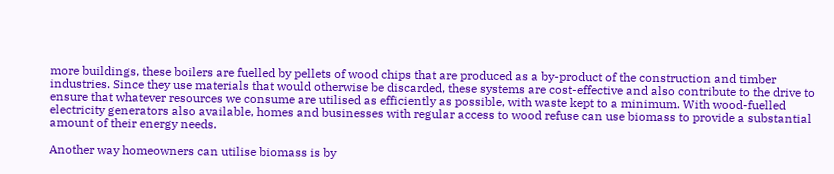more buildings, these boilers are fuelled by pellets of wood chips that are produced as a by-product of the construction and timber industries. Since they use materials that would otherwise be discarded, these systems are cost-effective and also contribute to the drive to ensure that whatever resources we consume are utilised as efficiently as possible, with waste kept to a minimum. With wood-fuelled electricity generators also available, homes and businesses with regular access to wood refuse can use biomass to provide a substantial amount of their energy needs.

Another way homeowners can utilise biomass is by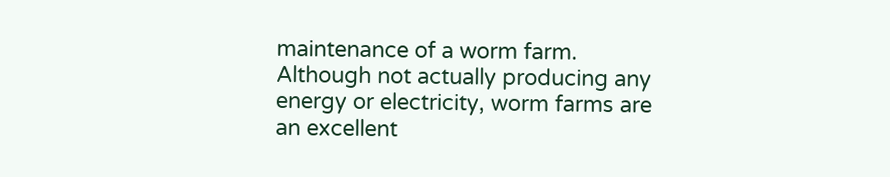maintenance of a worm farm. Although not actually producing any energy or electricity, worm farms are an excellent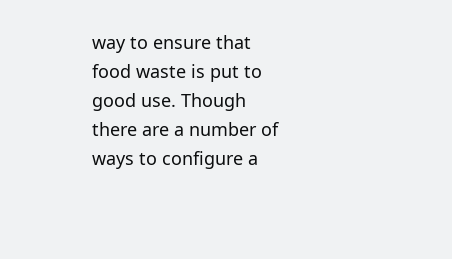way to ensure that food waste is put to good use. Though there are a number of ways to configure a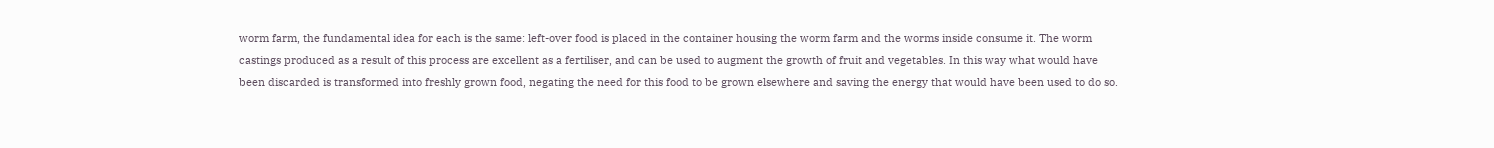worm farm, the fundamental idea for each is the same: left-over food is placed in the container housing the worm farm and the worms inside consume it. The worm castings produced as a result of this process are excellent as a fertiliser, and can be used to augment the growth of fruit and vegetables. In this way what would have been discarded is transformed into freshly grown food, negating the need for this food to be grown elsewhere and saving the energy that would have been used to do so.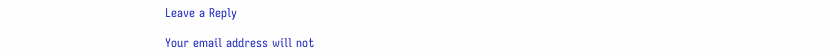Leave a Reply

Your email address will not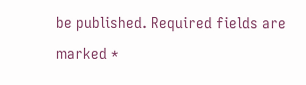be published. Required fields are marked *